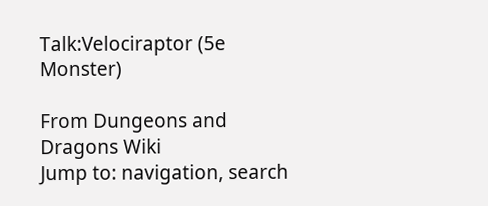Talk:Velociraptor (5e Monster)

From Dungeons and Dragons Wiki
Jump to: navigation, search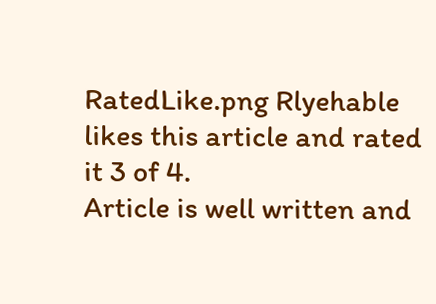RatedLike.png Rlyehable likes this article and rated it 3 of 4.
Article is well written and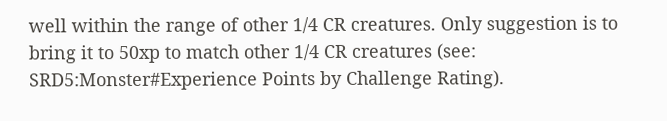well within the range of other 1/4 CR creatures. Only suggestion is to bring it to 50xp to match other 1/4 CR creatures (see: SRD5:Monster#Experience Points by Challenge Rating).